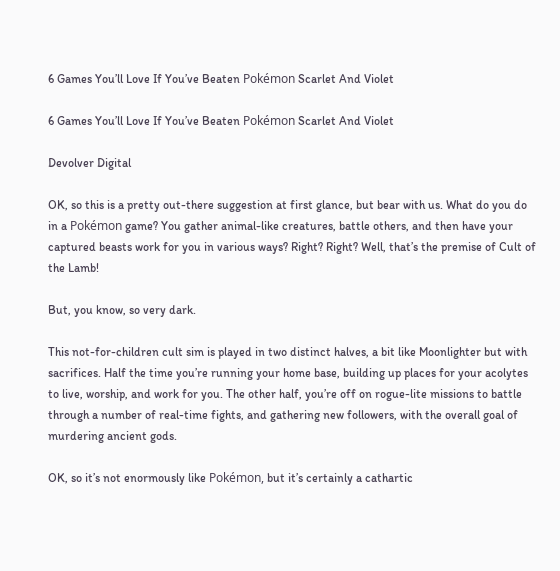6 Games You’ll Love If You’ve Beaten Pokémon Scarlet And Violet

6 Games You’ll Love If You’ve Beaten Pokémon Scarlet And Violet

Devolver Digital

OK, so this is a pretty out-there suggestion at first glance, but bear with us. What do you do in a Pokémon game? You gather animal-like creatures, battle others, and then have your captured beasts work for you in various ways? Right? Right? Well, that’s the premise of Cult of the Lamb!

But, you know, so very dark.

This not-for-children cult sim is played in two distinct halves, a bit like Moonlighter but with sacrifices. Half the time you’re running your home base, building up places for your acolytes to live, worship, and work for you. The other half, you’re off on rogue-lite missions to battle through a number of real-time fights, and gathering new followers, with the overall goal of murdering ancient gods.

OK, so it’s not enormously like Pokémon, but it’s certainly a cathartic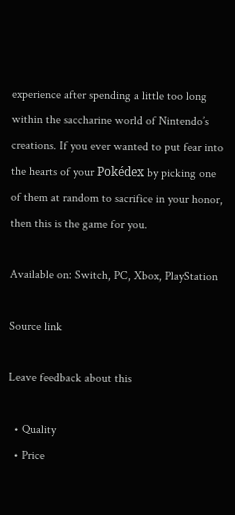experience after spending a little too long within the saccharine world of Nintendo’s creations. If you ever wanted to put fear into the hearts of your Pokédex by picking one of them at random to sacrifice in your honor, then this is the game for you.

Available on: Switch, PC, Xbox, PlayStation

Source link

Leave feedback about this

  • Quality
  • Price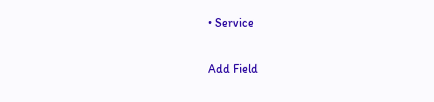• Service


Add Field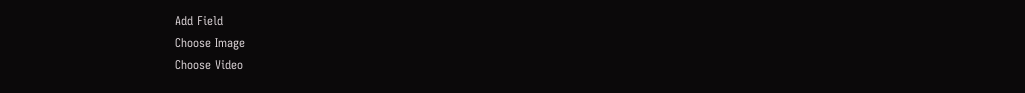Add Field
Choose Image
Choose Video